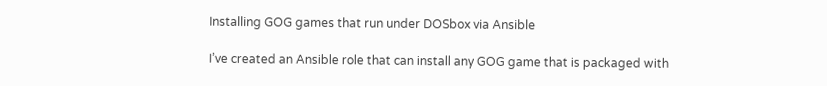Installing GOG games that run under DOSbox via Ansible

I’ve created an Ansible role that can install any GOG game that is packaged with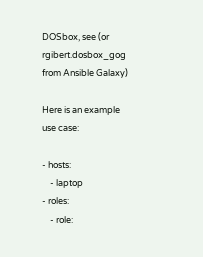DOSbox, see (or rgibert.dosbox_gog from Ansible Galaxy)

Here is an example use case:

- hosts:
    - laptop
- roles:
    - role: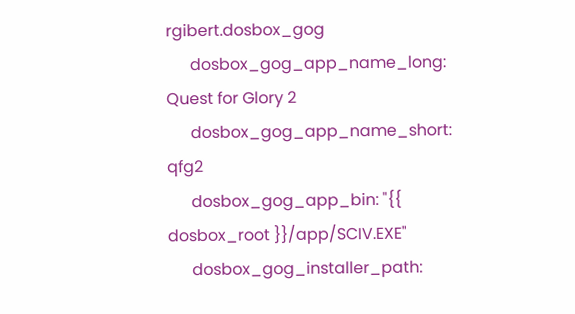rgibert.dosbox_gog
      dosbox_gog_app_name_long: Quest for Glory 2
      dosbox_gog_app_name_short: qfg2
      dosbox_gog_app_bin: "{{ dosbox_root }}/app/SCIV.EXE"
      dosbox_gog_installer_path: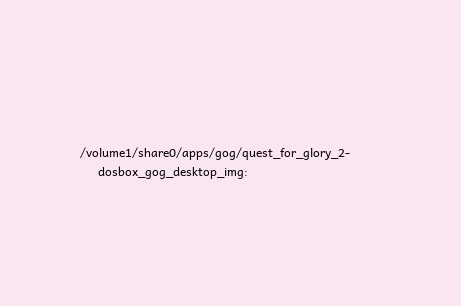/volume1/share0/apps/gog/quest_for_glory_2-
      dosbox_gog_desktop_img: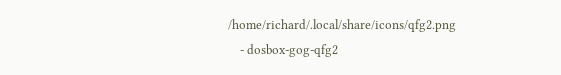/home/richard/.local/share/icons/qfg2.png
    - dosbox-gog-qfg2